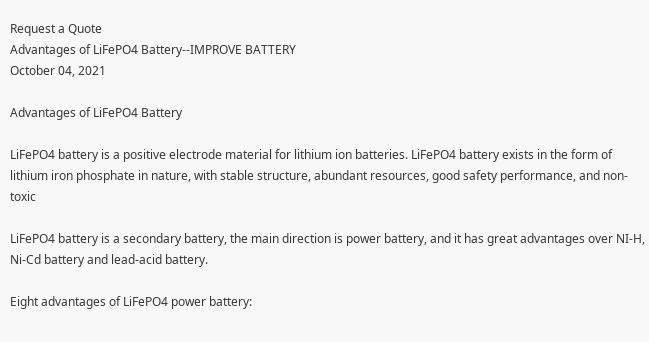Request a Quote
Advantages of LiFePO4 Battery--IMPROVE BATTERY
October 04, 2021

Advantages of LiFePO4 Battery

LiFePO4 battery is a positive electrode material for lithium ion batteries. LiFePO4 battery exists in the form of lithium iron phosphate in nature, with stable structure, abundant resources, good safety performance, and non-toxic

LiFePO4 battery is a secondary battery, the main direction is power battery, and it has great advantages over NI-H, Ni-Cd battery and lead-acid battery.

Eight advantages of LiFePO4 power battery: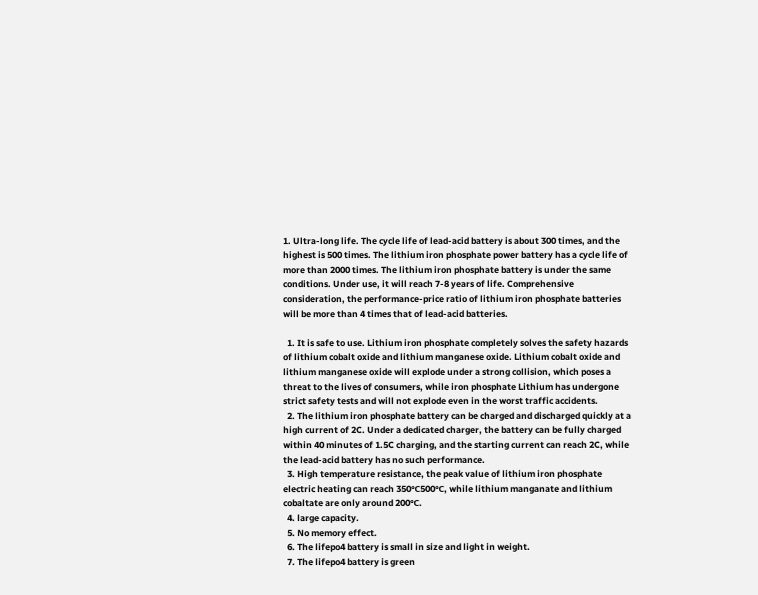1. Ultra-long life. The cycle life of lead-acid battery is about 300 times, and the highest is 500 times. The lithium iron phosphate power battery has a cycle life of more than 2000 times. The lithium iron phosphate battery is under the same conditions. Under use, it will reach 7-8 years of life. Comprehensive consideration, the performance-price ratio of lithium iron phosphate batteries will be more than 4 times that of lead-acid batteries.

  1. It is safe to use. Lithium iron phosphate completely solves the safety hazards of lithium cobalt oxide and lithium manganese oxide. Lithium cobalt oxide and lithium manganese oxide will explode under a strong collision, which poses a threat to the lives of consumers, while iron phosphate Lithium has undergone strict safety tests and will not explode even in the worst traffic accidents.
  2. The lithium iron phosphate battery can be charged and discharged quickly at a high current of 2C. Under a dedicated charger, the battery can be fully charged within 40 minutes of 1.5C charging, and the starting current can reach 2C, while the lead-acid battery has no such performance.
  3. High temperature resistance, the peak value of lithium iron phosphate electric heating can reach 350℃500℃, while lithium manganate and lithium cobaltate are only around 200℃.
  4. large capacity.
  5. No memory effect.
  6. The lifepo4 battery is small in size and light in weight.
  7. The lifepo4 battery is green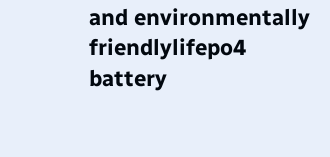and environmentally friendlylifepo4 battery